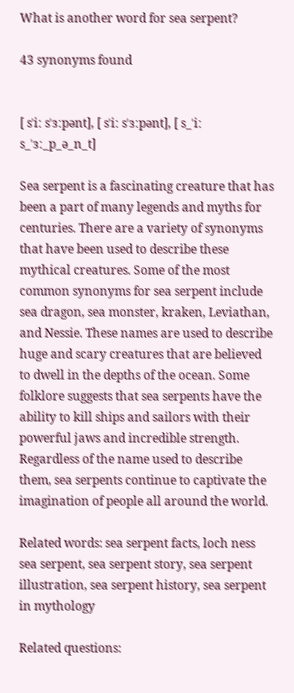What is another word for sea serpent?

43 synonyms found


[ sˈiː sˈɜːpənt], [ sˈiː sˈɜːpənt], [ s_ˈiː s_ˈɜː_p_ə_n_t]

Sea serpent is a fascinating creature that has been a part of many legends and myths for centuries. There are a variety of synonyms that have been used to describe these mythical creatures. Some of the most common synonyms for sea serpent include sea dragon, sea monster, kraken, Leviathan, and Nessie. These names are used to describe huge and scary creatures that are believed to dwell in the depths of the ocean. Some folklore suggests that sea serpents have the ability to kill ships and sailors with their powerful jaws and incredible strength. Regardless of the name used to describe them, sea serpents continue to captivate the imagination of people all around the world.

Related words: sea serpent facts, loch ness sea serpent, sea serpent story, sea serpent illustration, sea serpent history, sea serpent in mythology

Related questions: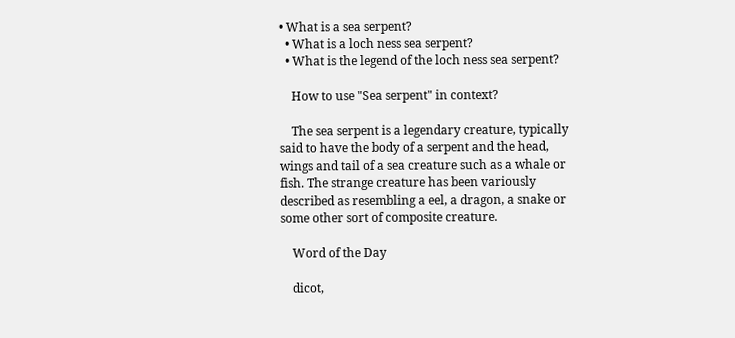• What is a sea serpent?
  • What is a loch ness sea serpent?
  • What is the legend of the loch ness sea serpent?

    How to use "Sea serpent" in context?

    The sea serpent is a legendary creature, typically said to have the body of a serpent and the head, wings and tail of a sea creature such as a whale or fish. The strange creature has been variously described as resembling a eel, a dragon, a snake or some other sort of composite creature.

    Word of the Day

    dicot,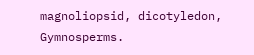magnoliopsid, dicotyledon, Gymnosperms.